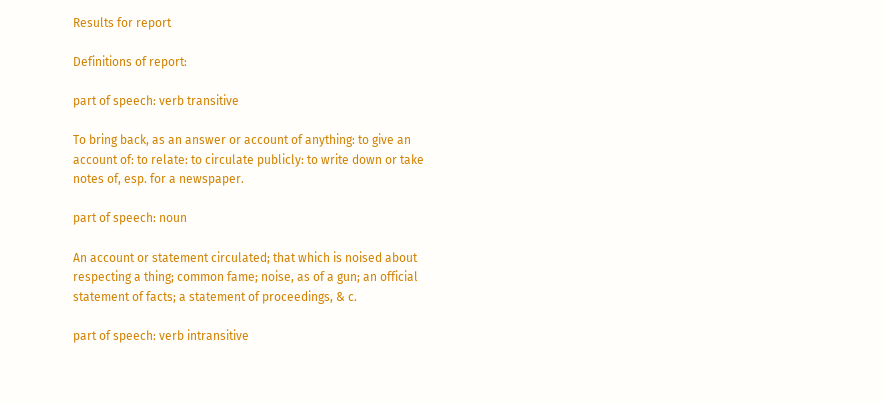Results for report

Definitions of report:

part of speech: verb transitive

To bring back, as an answer or account of anything: to give an account of: to relate: to circulate publicly: to write down or take notes of, esp. for a newspaper.

part of speech: noun

An account or statement circulated; that which is noised about respecting a thing; common fame; noise, as of a gun; an official statement of facts; a statement of proceedings, & c.

part of speech: verb intransitive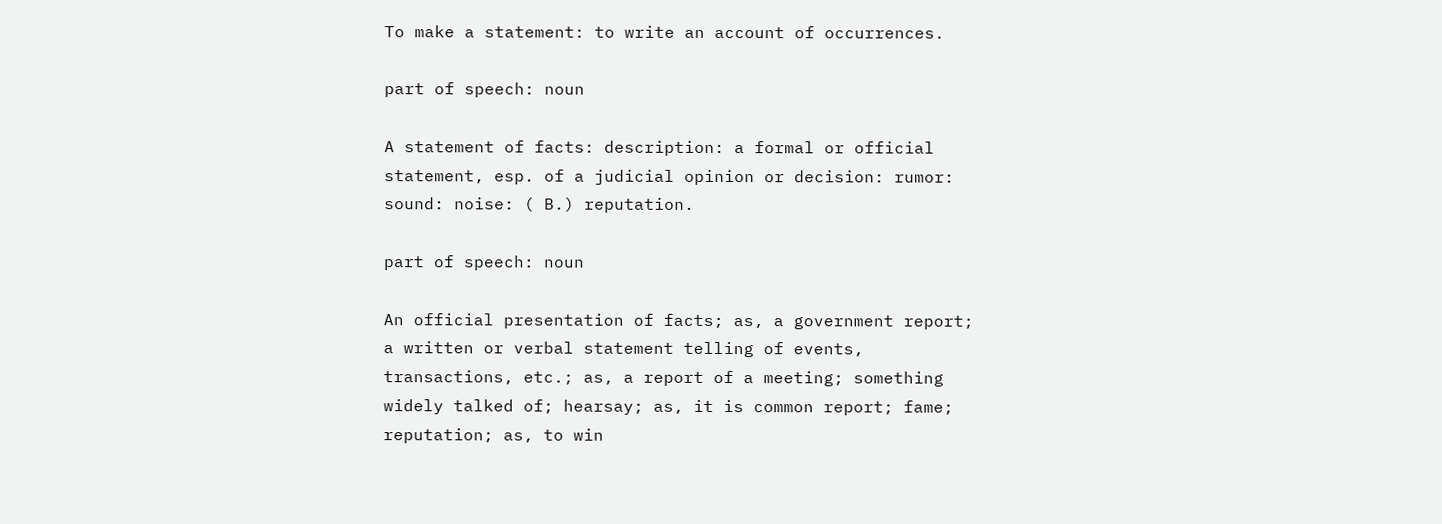To make a statement: to write an account of occurrences.

part of speech: noun

A statement of facts: description: a formal or official statement, esp. of a judicial opinion or decision: rumor: sound: noise: ( B.) reputation.

part of speech: noun

An official presentation of facts; as, a government report; a written or verbal statement telling of events, transactions, etc.; as, a report of a meeting; something widely talked of; hearsay; as, it is common report; fame; reputation; as, to win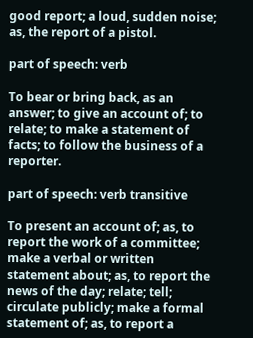good report; a loud, sudden noise; as, the report of a pistol.

part of speech: verb

To bear or bring back, as an answer; to give an account of; to relate; to make a statement of facts; to follow the business of a reporter.

part of speech: verb transitive

To present an account of; as, to report the work of a committee; make a verbal or written statement about; as, to report the news of the day; relate; tell; circulate publicly; make a formal statement of; as, to report a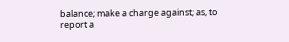balance; make a charge against; as, to report a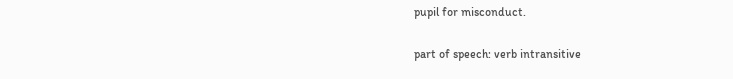pupil for misconduct.

part of speech: verb intransitive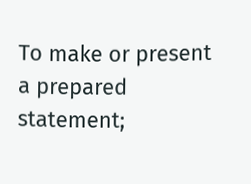To make or present a prepared statement;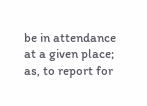be in attendance at a given place; as, to report for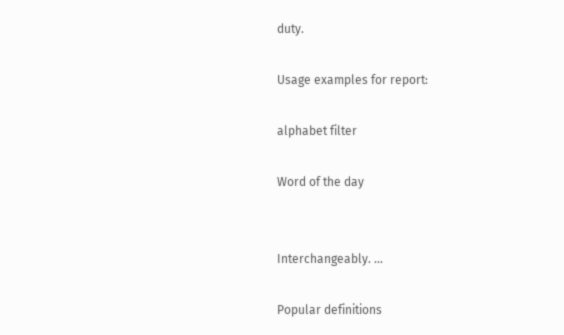duty.

Usage examples for report:

alphabet filter

Word of the day


Interchangeably. ...

Popular definitions